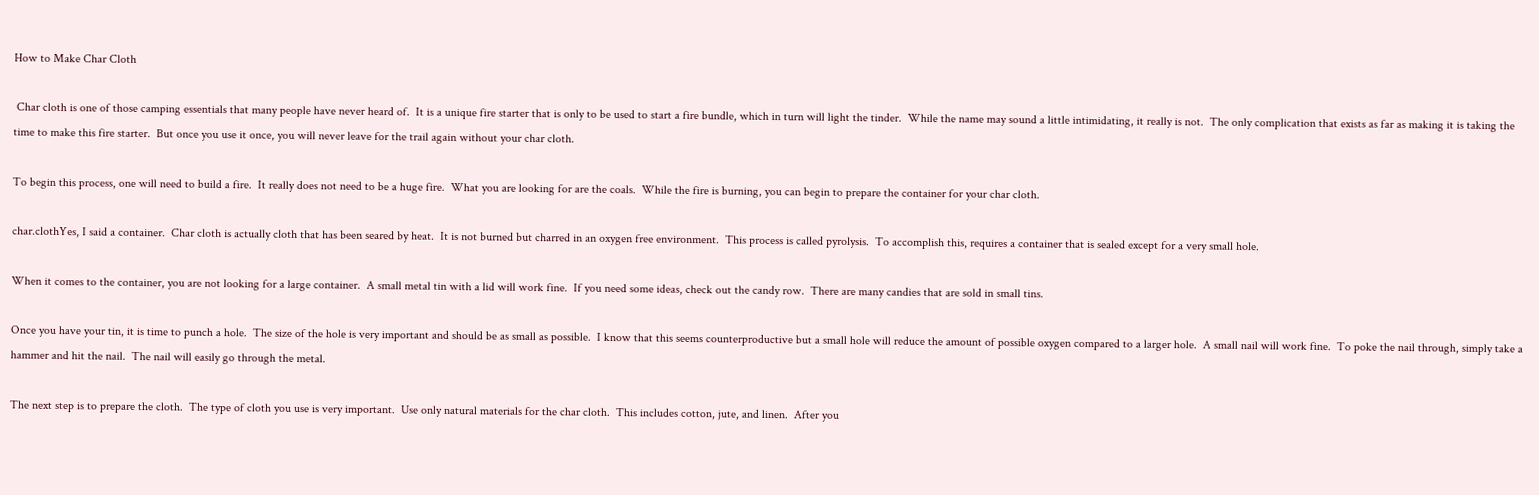How to Make Char Cloth

 Char cloth is one of those camping essentials that many people have never heard of.  It is a unique fire starter that is only to be used to start a fire bundle, which in turn will light the tinder.  While the name may sound a little intimidating, it really is not.  The only complication that exists as far as making it is taking the time to make this fire starter.  But once you use it once, you will never leave for the trail again without your char cloth.

To begin this process, one will need to build a fire.  It really does not need to be a huge fire.  What you are looking for are the coals.  While the fire is burning, you can begin to prepare the container for your char cloth.

char.clothYes, I said a container.  Char cloth is actually cloth that has been seared by heat.  It is not burned but charred in an oxygen free environment.  This process is called pyrolysis.  To accomplish this, requires a container that is sealed except for a very small hole.

When it comes to the container, you are not looking for a large container.  A small metal tin with a lid will work fine.  If you need some ideas, check out the candy row.  There are many candies that are sold in small tins.

Once you have your tin, it is time to punch a hole.  The size of the hole is very important and should be as small as possible.  I know that this seems counterproductive but a small hole will reduce the amount of possible oxygen compared to a larger hole.  A small nail will work fine.  To poke the nail through, simply take a hammer and hit the nail.  The nail will easily go through the metal.

The next step is to prepare the cloth.  The type of cloth you use is very important.  Use only natural materials for the char cloth.  This includes cotton, jute, and linen.  After you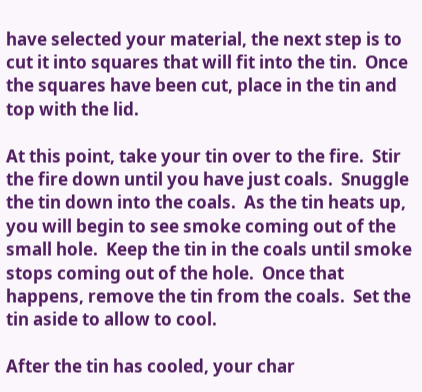have selected your material, the next step is to cut it into squares that will fit into the tin.  Once the squares have been cut, place in the tin and top with the lid.

At this point, take your tin over to the fire.  Stir the fire down until you have just coals.  Snuggle the tin down into the coals.  As the tin heats up, you will begin to see smoke coming out of the small hole.  Keep the tin in the coals until smoke stops coming out of the hole.  Once that happens, remove the tin from the coals.  Set the tin aside to allow to cool.

After the tin has cooled, your char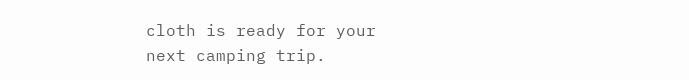cloth is ready for your next camping trip.